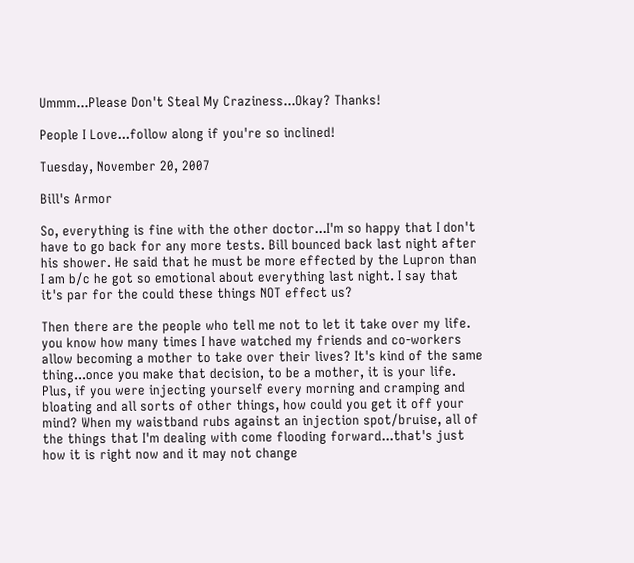Ummm...Please Don't Steal My Craziness...Okay? Thanks!

People I Love...follow along if you're so inclined!

Tuesday, November 20, 2007

Bill's Armor

So, everything is fine with the other doctor...I'm so happy that I don't have to go back for any more tests. Bill bounced back last night after his shower. He said that he must be more effected by the Lupron than I am b/c he got so emotional about everything last night. I say that it's par for the could these things NOT effect us?

Then there are the people who tell me not to let it take over my life. you know how many times I have watched my friends and co-workers allow becoming a mother to take over their lives? It's kind of the same thing...once you make that decision, to be a mother, it is your life. Plus, if you were injecting yourself every morning and cramping and bloating and all sorts of other things, how could you get it off your mind? When my waistband rubs against an injection spot/bruise, all of the things that I'm dealing with come flooding forward...that's just how it is right now and it may not change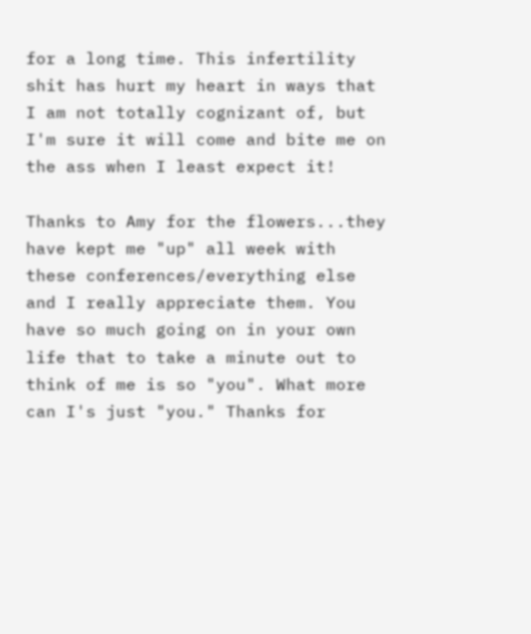for a long time. This infertility shit has hurt my heart in ways that I am not totally cognizant of, but I'm sure it will come and bite me on the ass when I least expect it!

Thanks to Amy for the flowers...they have kept me "up" all week with these conferences/everything else and I really appreciate them. You have so much going on in your own life that to take a minute out to think of me is so "you". What more can I's just "you." Thanks for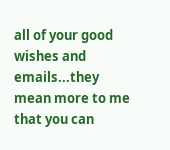all of your good wishes and emails...they mean more to me that you can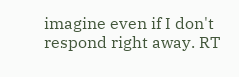imagine even if I don't respond right away. RT